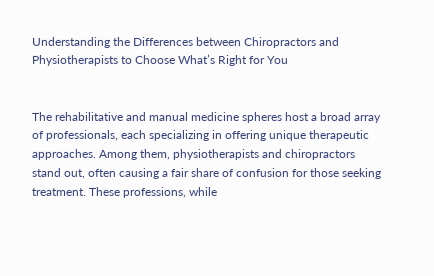Understanding the Differences between Chiropractors and Physiotherapists to Choose What’s Right for You


The rehabilitative and manual medicine spheres host a broad array of professionals, each specializing in offering unique therapeutic approaches. Among them, physiotherapists and chiropractors stand out, often causing a fair share of confusion for those seeking treatment. These professions, while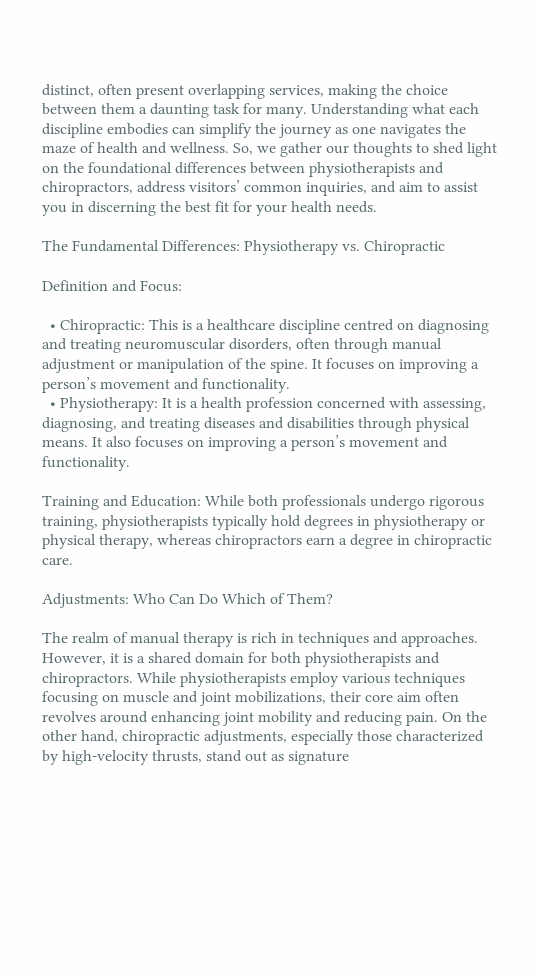distinct, often present overlapping services, making the choice between them a daunting task for many. Understanding what each discipline embodies can simplify the journey as one navigates the maze of health and wellness. So, we gather our thoughts to shed light on the foundational differences between physiotherapists and chiropractors, address visitors’ common inquiries, and aim to assist you in discerning the best fit for your health needs.

The Fundamental Differences: Physiotherapy vs. Chiropractic

Definition and Focus:

  • Chiropractic: This is a healthcare discipline centred on diagnosing and treating neuromuscular disorders, often through manual adjustment or manipulation of the spine. It focuses on improving a person’s movement and functionality.
  • Physiotherapy: It is a health profession concerned with assessing, diagnosing, and treating diseases and disabilities through physical means. It also focuses on improving a person’s movement and functionality.

Training and Education: While both professionals undergo rigorous training, physiotherapists typically hold degrees in physiotherapy or physical therapy, whereas chiropractors earn a degree in chiropractic care.

Adjustments: Who Can Do Which of Them?

The realm of manual therapy is rich in techniques and approaches. However, it is a shared domain for both physiotherapists and chiropractors. While physiotherapists employ various techniques focusing on muscle and joint mobilizations, their core aim often revolves around enhancing joint mobility and reducing pain. On the other hand, chiropractic adjustments, especially those characterized by high-velocity thrusts, stand out as signature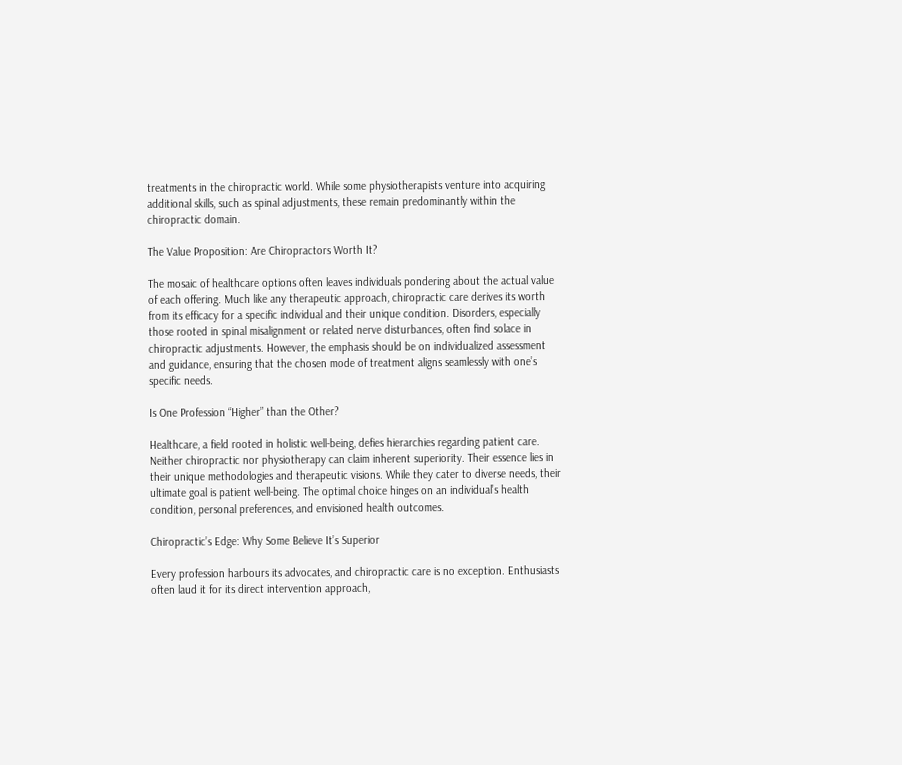treatments in the chiropractic world. While some physiotherapists venture into acquiring additional skills, such as spinal adjustments, these remain predominantly within the chiropractic domain.

The Value Proposition: Are Chiropractors Worth It?

The mosaic of healthcare options often leaves individuals pondering about the actual value of each offering. Much like any therapeutic approach, chiropractic care derives its worth from its efficacy for a specific individual and their unique condition. Disorders, especially those rooted in spinal misalignment or related nerve disturbances, often find solace in chiropractic adjustments. However, the emphasis should be on individualized assessment and guidance, ensuring that the chosen mode of treatment aligns seamlessly with one’s specific needs.

Is One Profession “Higher” than the Other?

Healthcare, a field rooted in holistic well-being, defies hierarchies regarding patient care. Neither chiropractic nor physiotherapy can claim inherent superiority. Their essence lies in their unique methodologies and therapeutic visions. While they cater to diverse needs, their ultimate goal is patient well-being. The optimal choice hinges on an individual’s health condition, personal preferences, and envisioned health outcomes.

Chiropractic’s Edge: Why Some Believe It’s Superior

Every profession harbours its advocates, and chiropractic care is no exception. Enthusiasts often laud it for its direct intervention approach,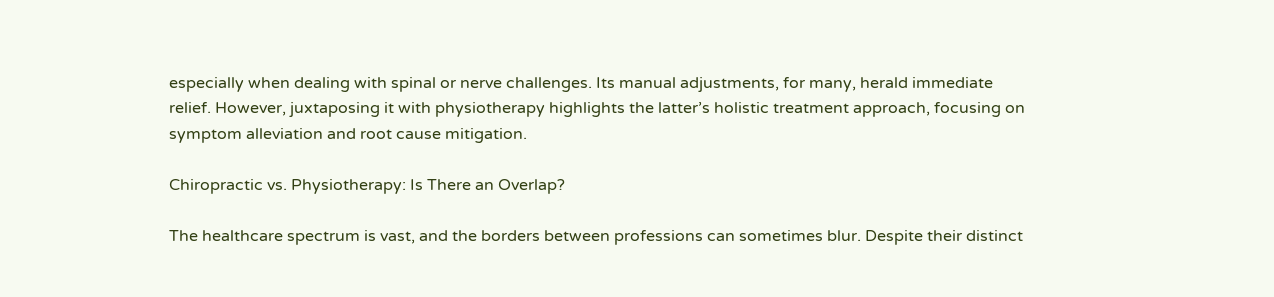especially when dealing with spinal or nerve challenges. Its manual adjustments, for many, herald immediate relief. However, juxtaposing it with physiotherapy highlights the latter’s holistic treatment approach, focusing on symptom alleviation and root cause mitigation.

Chiropractic vs. Physiotherapy: Is There an Overlap?

The healthcare spectrum is vast, and the borders between professions can sometimes blur. Despite their distinct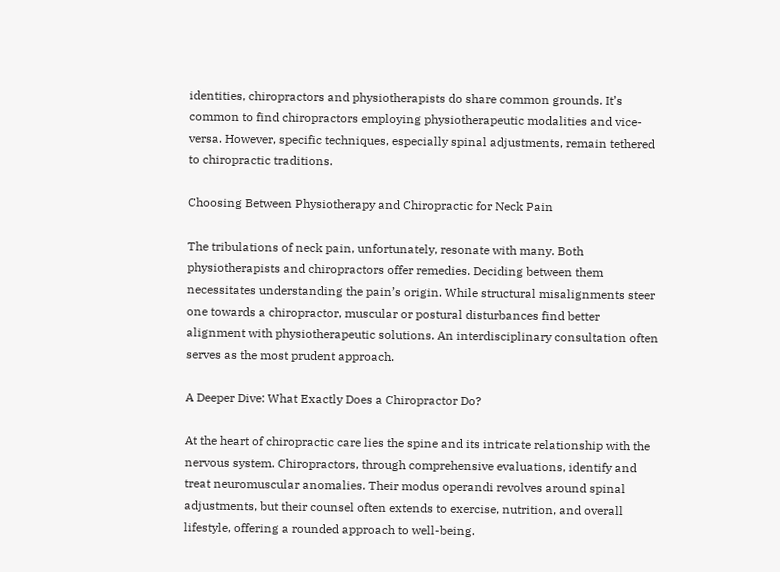identities, chiropractors and physiotherapists do share common grounds. It’s common to find chiropractors employing physiotherapeutic modalities and vice-versa. However, specific techniques, especially spinal adjustments, remain tethered to chiropractic traditions.

Choosing Between Physiotherapy and Chiropractic for Neck Pain

The tribulations of neck pain, unfortunately, resonate with many. Both physiotherapists and chiropractors offer remedies. Deciding between them necessitates understanding the pain’s origin. While structural misalignments steer one towards a chiropractor, muscular or postural disturbances find better alignment with physiotherapeutic solutions. An interdisciplinary consultation often serves as the most prudent approach.

A Deeper Dive: What Exactly Does a Chiropractor Do?

At the heart of chiropractic care lies the spine and its intricate relationship with the nervous system. Chiropractors, through comprehensive evaluations, identify and treat neuromuscular anomalies. Their modus operandi revolves around spinal adjustments, but their counsel often extends to exercise, nutrition, and overall lifestyle, offering a rounded approach to well-being.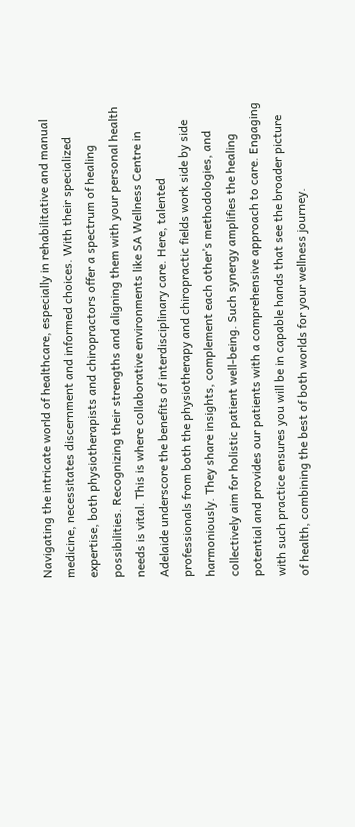Navigating the intricate world of healthcare, especially in rehabilitative and manual medicine, necessitates discernment and informed choices. With their specialized expertise, both physiotherapists and chiropractors offer a spectrum of healing possibilities. Recognizing their strengths and aligning them with your personal health needs is vital. This is where collaborative environments like SA Wellness Centre in Adelaide underscore the benefits of interdisciplinary care. Here, talented professionals from both the physiotherapy and chiropractic fields work side by side harmoniously. They share insights, complement each other’s methodologies, and collectively aim for holistic patient well-being. Such synergy amplifies the healing potential and provides our patients with a comprehensive approach to care. Engaging with such practice ensures you will be in capable hands that see the broader picture of health, combining the best of both worlds for your wellness journey.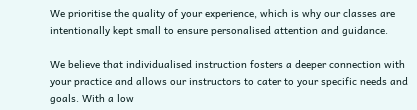We prioritise the quality of your experience, which is why our classes are intentionally kept small to ensure personalised attention and guidance.

We believe that individualised instruction fosters a deeper connection with your practice and allows our instructors to cater to your specific needs and goals. With a low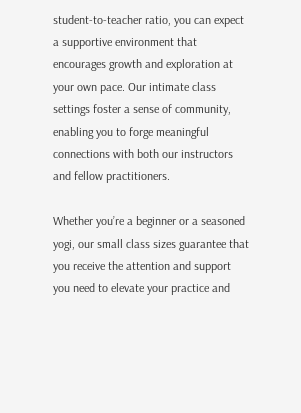student-to-teacher ratio, you can expect a supportive environment that encourages growth and exploration at your own pace. Our intimate class settings foster a sense of community, enabling you to forge meaningful connections with both our instructors and fellow practitioners.

Whether you’re a beginner or a seasoned yogi, our small class sizes guarantee that you receive the attention and support you need to elevate your practice and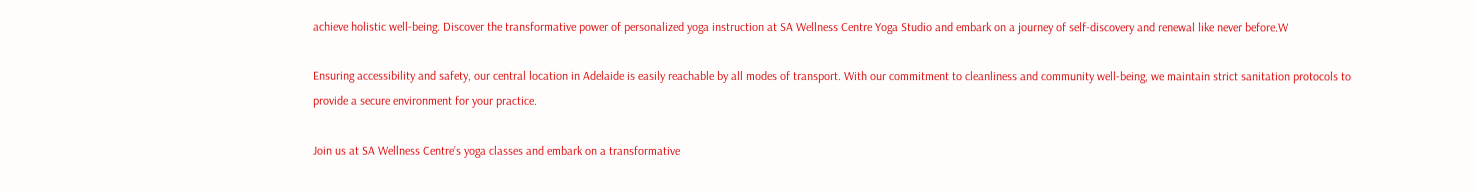achieve holistic well-being. Discover the transformative power of personalized yoga instruction at SA Wellness Centre Yoga Studio and embark on a journey of self-discovery and renewal like never before.W

Ensuring accessibility and safety, our central location in Adelaide is easily reachable by all modes of transport. With our commitment to cleanliness and community well-being, we maintain strict sanitation protocols to provide a secure environment for your practice.

Join us at SA Wellness Centre’s yoga classes and embark on a transformative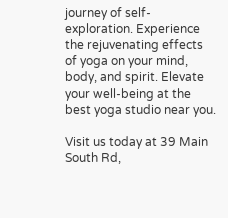journey of self-exploration. Experience the rejuvenating effects of yoga on your mind, body, and spirit. Elevate your well-being at the best yoga studio near you.

Visit us today at 39 Main South Rd,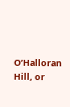O’Halloran Hill, or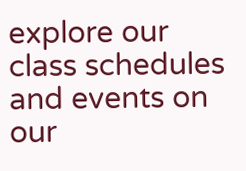explore our class schedules and events on our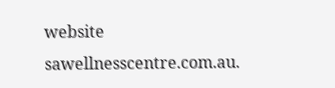website sawellnesscentre.com.au.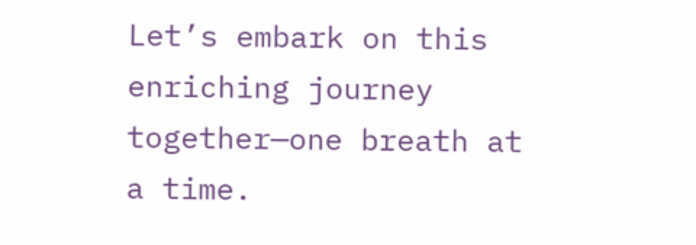Let’s embark on this enriching journey together—one breath at a time.